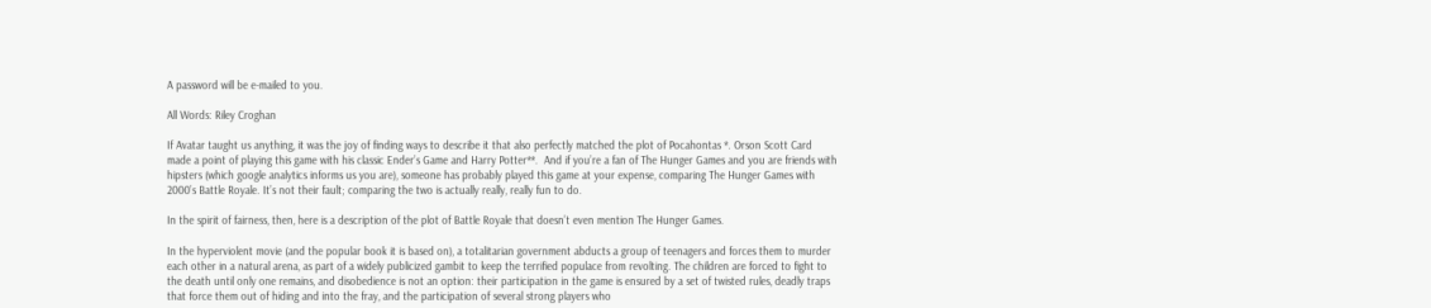A password will be e-mailed to you.

All Words: Riley Croghan

If Avatar taught us anything, it was the joy of finding ways to describe it that also perfectly matched the plot of Pocahontas *. Orson Scott Card made a point of playing this game with his classic Ender’s Game and Harry Potter**.  And if you’re a fan of The Hunger Games and you are friends with hipsters (which google analytics informs us you are), someone has probably played this game at your expense, comparing The Hunger Games with 2000’s Battle Royale. It’s not their fault; comparing the two is actually really, really fun to do.

In the spirit of fairness, then, here is a description of the plot of Battle Royale that doesn’t even mention The Hunger Games.

In the hyperviolent movie (and the popular book it is based on), a totalitarian government abducts a group of teenagers and forces them to murder each other in a natural arena, as part of a widely publicized gambit to keep the terrified populace from revolting. The children are forced to fight to the death until only one remains, and disobedience is not an option: their participation in the game is ensured by a set of twisted rules, deadly traps that force them out of hiding and into the fray, and the participation of several strong players who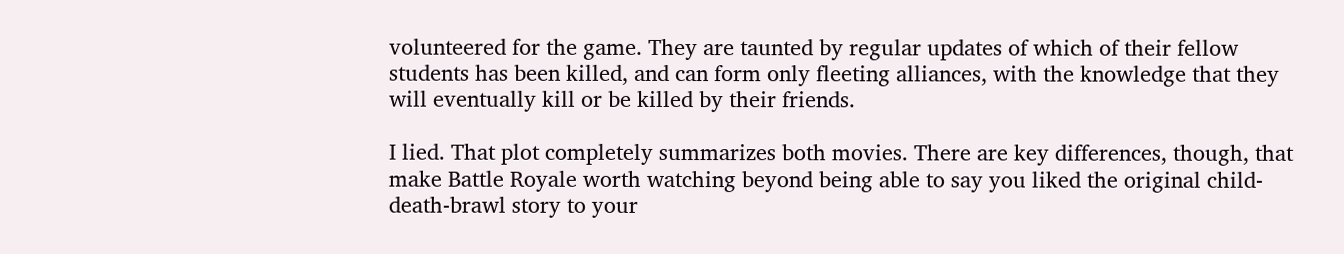volunteered for the game. They are taunted by regular updates of which of their fellow students has been killed, and can form only fleeting alliances, with the knowledge that they will eventually kill or be killed by their friends.

I lied. That plot completely summarizes both movies. There are key differences, though, that make Battle Royale worth watching beyond being able to say you liked the original child-death-brawl story to your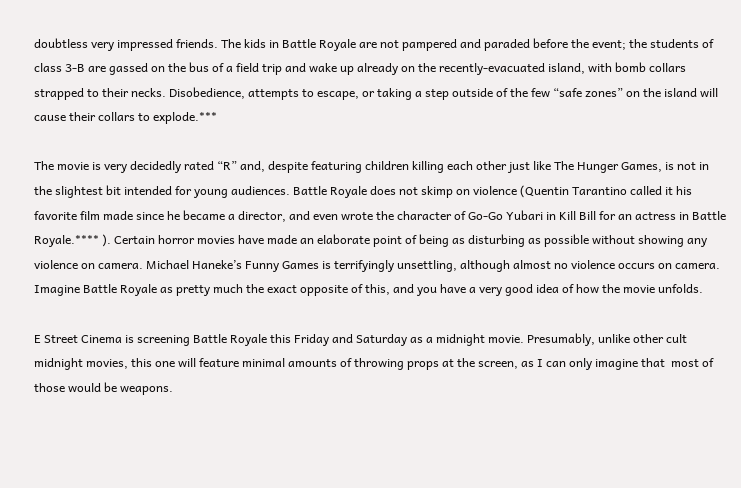doubtless very impressed friends. The kids in Battle Royale are not pampered and paraded before the event; the students of class 3-B are gassed on the bus of a field trip and wake up already on the recently-evacuated island, with bomb collars strapped to their necks. Disobedience, attempts to escape, or taking a step outside of the few “safe zones” on the island will cause their collars to explode.***

The movie is very decidedly rated “R” and, despite featuring children killing each other just like The Hunger Games, is not in the slightest bit intended for young audiences. Battle Royale does not skimp on violence (Quentin Tarantino called it his favorite film made since he became a director, and even wrote the character of Go-Go Yubari in Kill Bill for an actress in Battle Royale.**** ). Certain horror movies have made an elaborate point of being as disturbing as possible without showing any violence on camera. Michael Haneke’s Funny Games is terrifyingly unsettling, although almost no violence occurs on camera. Imagine Battle Royale as pretty much the exact opposite of this, and you have a very good idea of how the movie unfolds.

E Street Cinema is screening Battle Royale this Friday and Saturday as a midnight movie. Presumably, unlike other cult midnight movies, this one will feature minimal amounts of throwing props at the screen, as I can only imagine that  most of those would be weapons.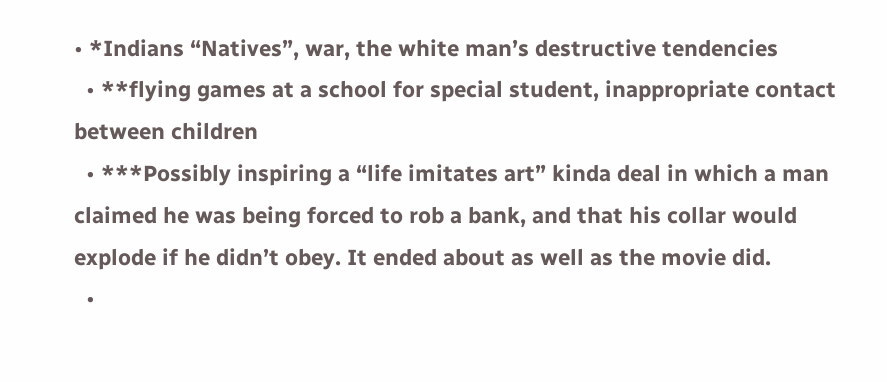• *Indians “Natives”, war, the white man’s destructive tendencies
  • **flying games at a school for special student, inappropriate contact between children
  • ***Possibly inspiring a “life imitates art” kinda deal in which a man claimed he was being forced to rob a bank, and that his collar would explode if he didn’t obey. It ended about as well as the movie did.
  •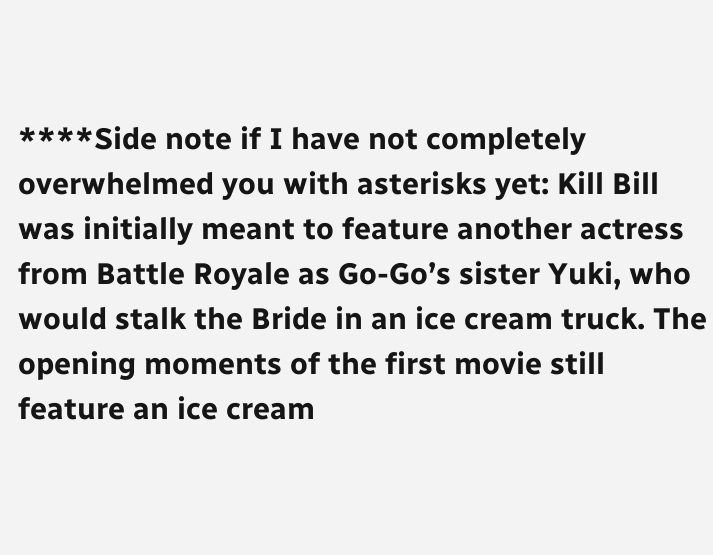****Side note if I have not completely overwhelmed you with asterisks yet: Kill Bill was initially meant to feature another actress from Battle Royale as Go-Go’s sister Yuki, who would stalk the Bride in an ice cream truck. The opening moments of the first movie still feature an ice cream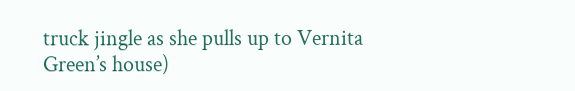truck jingle as she pulls up to Vernita Green’s house)